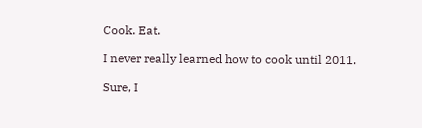Cook. Eat.

I never really learned how to cook until 2011.

Sure, I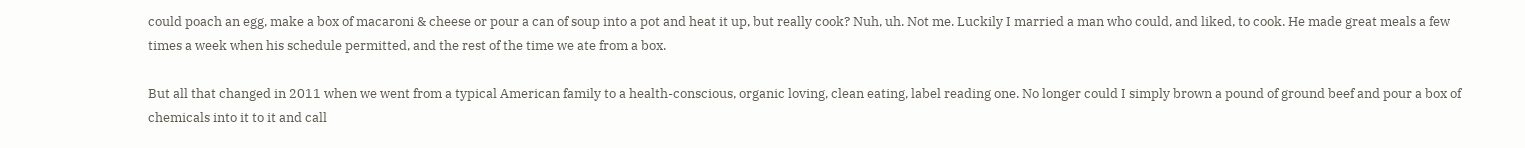could poach an egg, make a box of macaroni & cheese or pour a can of soup into a pot and heat it up, but really cook? Nuh, uh. Not me. Luckily I married a man who could, and liked, to cook. He made great meals a few times a week when his schedule permitted, and the rest of the time we ate from a box.

But all that changed in 2011 when we went from a typical American family to a health-conscious, organic loving, clean eating, label reading one. No longer could I simply brown a pound of ground beef and pour a box of chemicals into it to it and call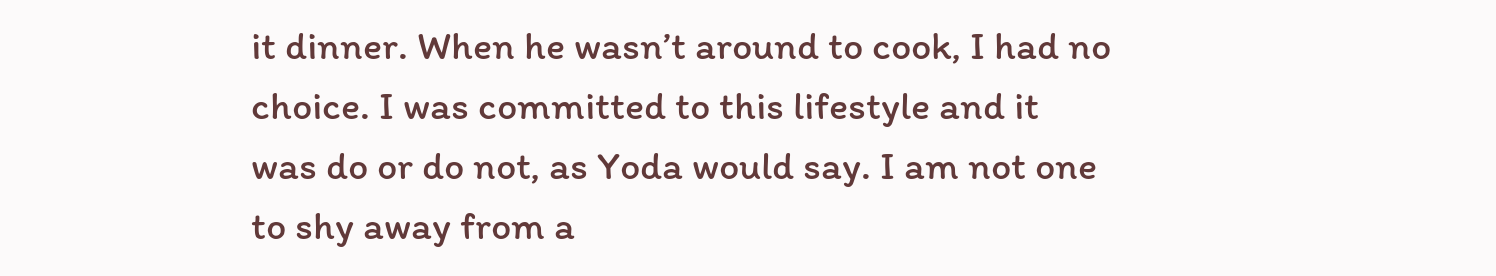it dinner. When he wasn’t around to cook, I had no choice. I was committed to this lifestyle and it was do or do not, as Yoda would say. I am not one to shy away from a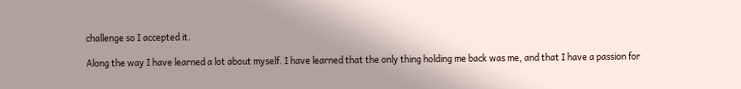challenge so I accepted it.

Along the way I have learned a lot about myself. I have learned that the only thing holding me back was me, and that I have a passion for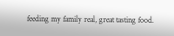feeding my family real, great tasting food.